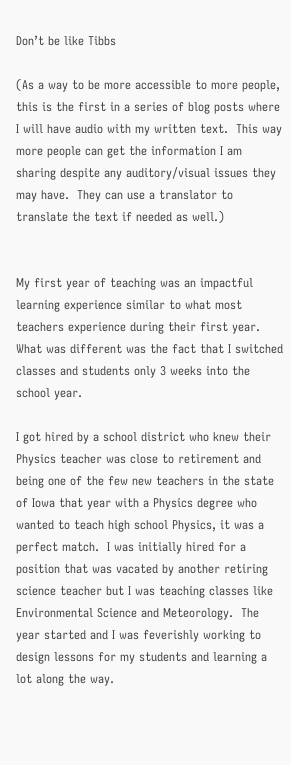Don’t be like Tibbs

(As a way to be more accessible to more people, this is the first in a series of blog posts where I will have audio with my written text.  This way more people can get the information I am sharing despite any auditory/visual issues they may have.  They can use a translator to translate the text if needed as well.)


My first year of teaching was an impactful learning experience similar to what most teachers experience during their first year.  What was different was the fact that I switched classes and students only 3 weeks into the school year.

I got hired by a school district who knew their Physics teacher was close to retirement and being one of the few new teachers in the state of Iowa that year with a Physics degree who wanted to teach high school Physics, it was a perfect match.  I was initially hired for a position that was vacated by another retiring science teacher but I was teaching classes like Environmental Science and Meteorology.  The year started and I was feverishly working to design lessons for my students and learning a lot along the way.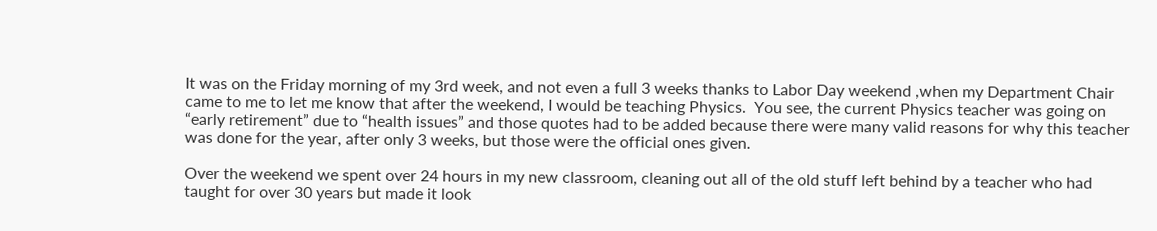It was on the Friday morning of my 3rd week, and not even a full 3 weeks thanks to Labor Day weekend ,when my Department Chair came to me to let me know that after the weekend, I would be teaching Physics.  You see, the current Physics teacher was going on “early retirement” due to “health issues” and those quotes had to be added because there were many valid reasons for why this teacher was done for the year, after only 3 weeks, but those were the official ones given.

Over the weekend we spent over 24 hours in my new classroom, cleaning out all of the old stuff left behind by a teacher who had taught for over 30 years but made it look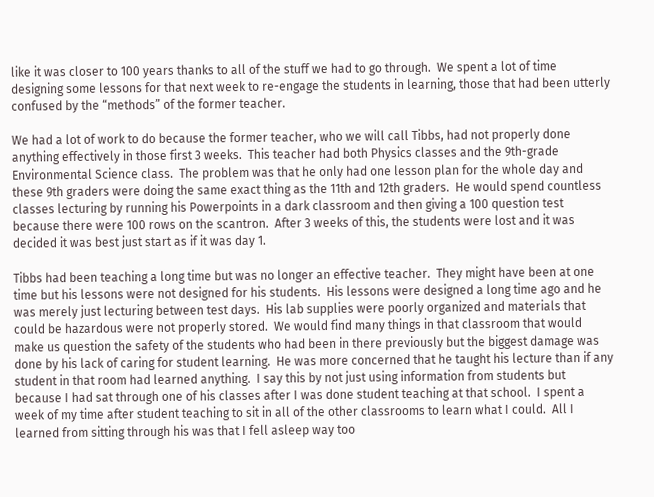like it was closer to 100 years thanks to all of the stuff we had to go through.  We spent a lot of time designing some lessons for that next week to re-engage the students in learning, those that had been utterly confused by the “methods” of the former teacher.

We had a lot of work to do because the former teacher, who we will call Tibbs, had not properly done anything effectively in those first 3 weeks.  This teacher had both Physics classes and the 9th-grade Environmental Science class.  The problem was that he only had one lesson plan for the whole day and these 9th graders were doing the same exact thing as the 11th and 12th graders.  He would spend countless classes lecturing by running his Powerpoints in a dark classroom and then giving a 100 question test because there were 100 rows on the scantron.  After 3 weeks of this, the students were lost and it was decided it was best just start as if it was day 1.

Tibbs had been teaching a long time but was no longer an effective teacher.  They might have been at one time but his lessons were not designed for his students.  His lessons were designed a long time ago and he was merely just lecturing between test days.  His lab supplies were poorly organized and materials that could be hazardous were not properly stored.  We would find many things in that classroom that would make us question the safety of the students who had been in there previously but the biggest damage was done by his lack of caring for student learning.  He was more concerned that he taught his lecture than if any student in that room had learned anything.  I say this by not just using information from students but because I had sat through one of his classes after I was done student teaching at that school.  I spent a week of my time after student teaching to sit in all of the other classrooms to learn what I could.  All I learned from sitting through his was that I fell asleep way too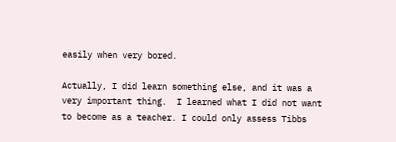easily when very bored.

Actually, I did learn something else, and it was a very important thing.  I learned what I did not want to become as a teacher. I could only assess Tibbs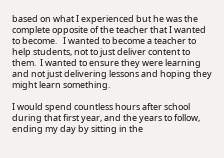based on what I experienced but he was the complete opposite of the teacher that I wanted to become.   I wanted to become a teacher to help students, not to just deliver content to them.  I wanted to ensure they were learning and not just delivering lessons and hoping they might learn something.

I would spend countless hours after school during that first year, and the years to follow, ending my day by sitting in the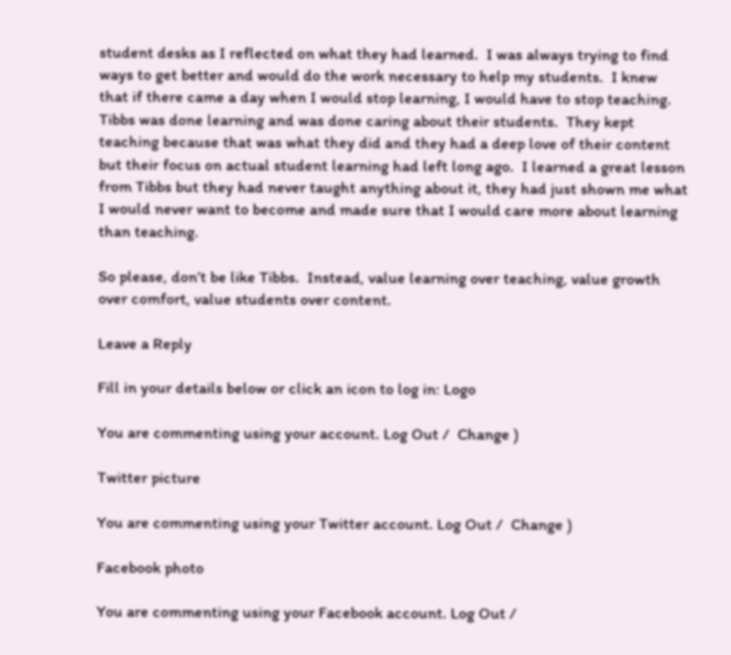student desks as I reflected on what they had learned.  I was always trying to find ways to get better and would do the work necessary to help my students.  I knew that if there came a day when I would stop learning, I would have to stop teaching.  Tibbs was done learning and was done caring about their students.  They kept teaching because that was what they did and they had a deep love of their content but their focus on actual student learning had left long ago.  I learned a great lesson from Tibbs but they had never taught anything about it, they had just shown me what I would never want to become and made sure that I would care more about learning than teaching.

So please, don’t be like Tibbs.  Instead, value learning over teaching, value growth over comfort, value students over content.

Leave a Reply

Fill in your details below or click an icon to log in: Logo

You are commenting using your account. Log Out /  Change )

Twitter picture

You are commenting using your Twitter account. Log Out /  Change )

Facebook photo

You are commenting using your Facebook account. Log Out /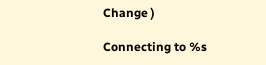Change )

Connecting to %s